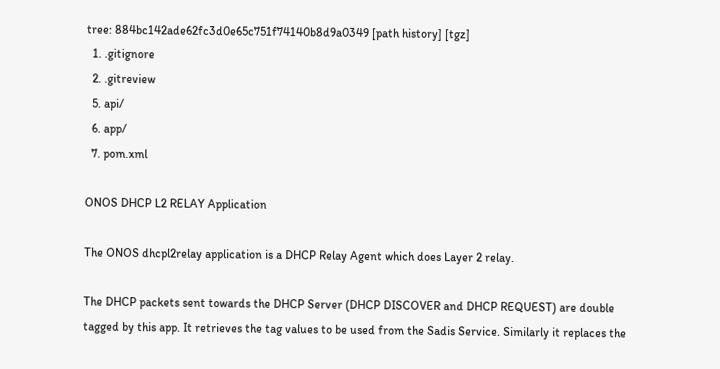tree: 884bc142ade62fc3d0e65c751f74140b8d9a0349 [path history] [tgz]
  1. .gitignore
  2. .gitreview
  5. api/
  6. app/
  7. pom.xml

ONOS DHCP L2 RELAY Application

The ONOS dhcpl2relay application is a DHCP Relay Agent which does Layer 2 relay.

The DHCP packets sent towards the DHCP Server (DHCP DISCOVER and DHCP REQUEST) are double tagged by this app. It retrieves the tag values to be used from the Sadis Service. Similarly it replaces the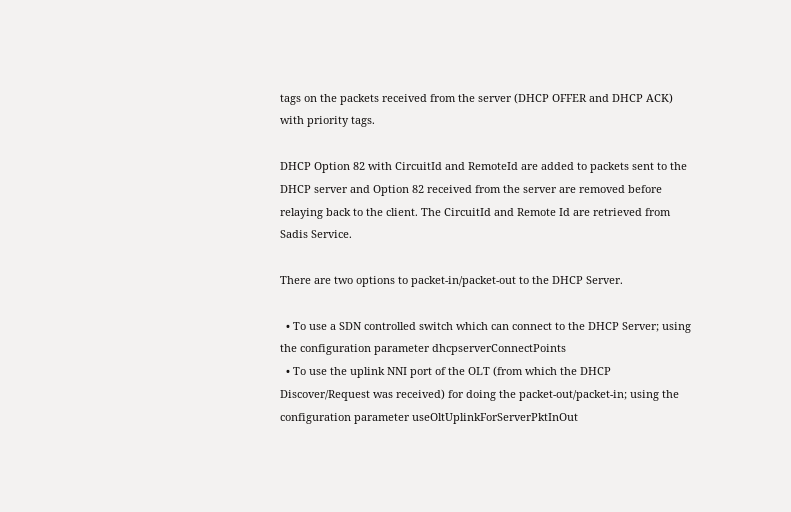tags on the packets received from the server (DHCP OFFER and DHCP ACK) with priority tags.

DHCP Option 82 with CircuitId and RemoteId are added to packets sent to the DHCP server and Option 82 received from the server are removed before relaying back to the client. The CircuitId and Remote Id are retrieved from Sadis Service.

There are two options to packet-in/packet-out to the DHCP Server.

  • To use a SDN controlled switch which can connect to the DHCP Server; using the configuration parameter dhcpserverConnectPoints
  • To use the uplink NNI port of the OLT (from which the DHCP Discover/Request was received) for doing the packet-out/packet-in; using the configuration parameter useOltUplinkForServerPktInOut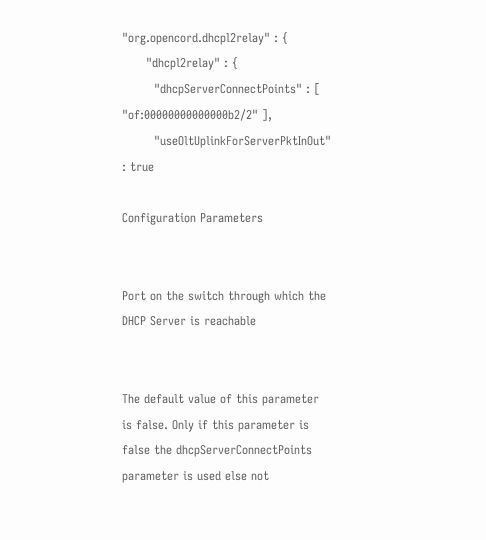"org.opencord.dhcpl2relay" : {
      "dhcpl2relay" : {
        "dhcpServerConnectPoints" : [ "of:00000000000000b2/2" ],
        "useOltUplinkForServerPktInOut" : true

Configuration Parameters


Port on the switch through which the DHCP Server is reachable


The default value of this parameter is false. Only if this parameter is false the dhcpServerConnectPoints parameter is used else not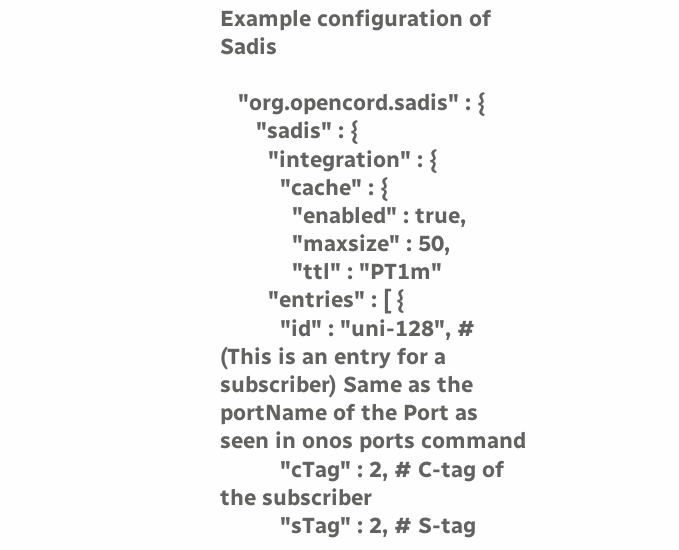Example configuration of Sadis

   "org.opencord.sadis" : {
      "sadis" : {
        "integration" : {
          "cache" : {
            "enabled" : true,
            "maxsize" : 50,
            "ttl" : "PT1m"
        "entries" : [ {
          "id" : "uni-128", # (This is an entry for a subscriber) Same as the portName of the Port as seen in onos ports command
          "cTag" : 2, # C-tag of the subscriber
          "sTag" : 2, # S-tag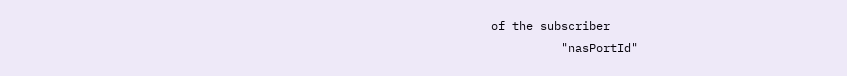of the subscriber
          "nasPortId"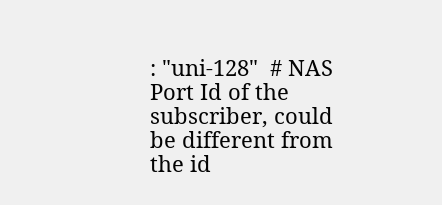: "uni-128"  # NAS Port Id of the subscriber, could be different from the id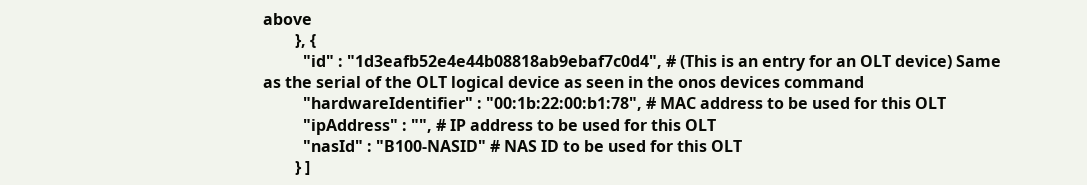above
        }, {
          "id" : "1d3eafb52e4e44b08818ab9ebaf7c0d4", # (This is an entry for an OLT device) Same as the serial of the OLT logical device as seen in the onos devices command
          "hardwareIdentifier" : "00:1b:22:00:b1:78", # MAC address to be used for this OLT
          "ipAddress" : "", # IP address to be used for this OLT
          "nasId" : "B100-NASID" # NAS ID to be used for this OLT
        } ]